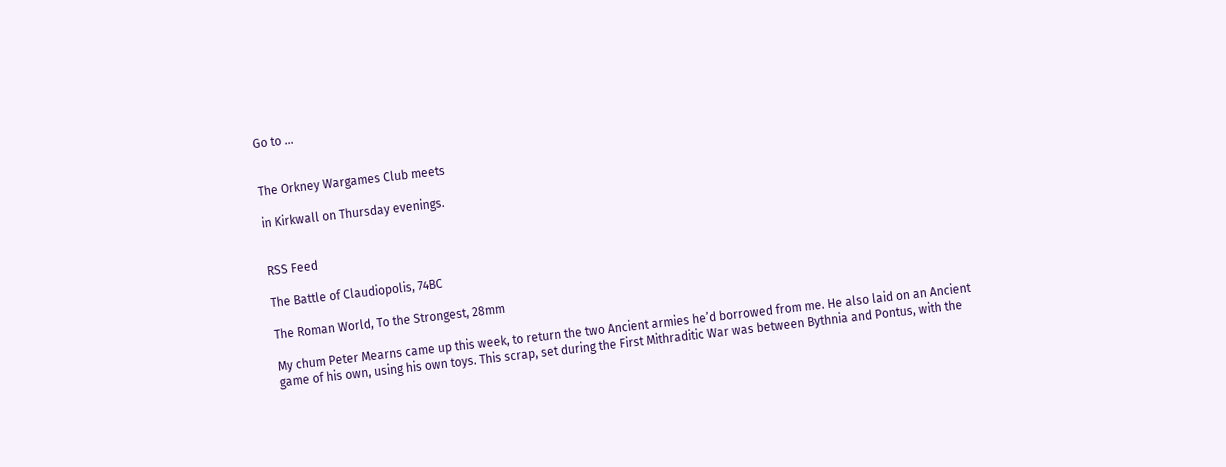Go to ...


The Orkney Wargames Club meets

in Kirkwall on Thursday evenings.


RSS Feed

The Battle of Claudiopolis, 74BC

The Roman World, To the Strongest, 28mm

My chum Peter Mearns came up this week, to return the two Ancient armies he’d borrowed from me. He also laid on an Ancient game of his own, using his own toys. This scrap, set during the First Mithraditic War was between Bythnia and Pontus, with the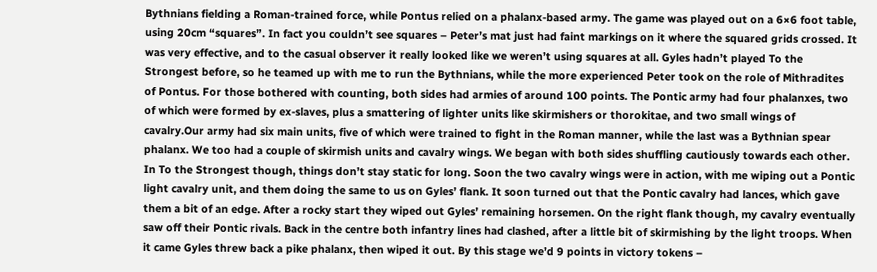Bythnians fielding a Roman-trained force, while Pontus relied on a phalanx-based army. The game was played out on a 6×6 foot table, using 20cm “squares”. In fact you couldn’t see squares – Peter’s mat just had faint markings on it where the squared grids crossed. It was very effective, and to the casual observer it really looked like we weren’t using squares at all. Gyles hadn’t played To the Strongest before, so he teamed up with me to run the Bythnians, while the more experienced Peter took on the role of Mithradites of Pontus. For those bothered with counting, both sides had armies of around 100 points. The Pontic army had four phalanxes, two of which were formed by ex-slaves, plus a smattering of lighter units like skirmishers or thorokitae, and two small wings of cavalry.Our army had six main units, five of which were trained to fight in the Roman manner, while the last was a Bythnian spear phalanx. We too had a couple of skirmish units and cavalry wings. We began with both sides shuffling cautiously towards each other. In To the Strongest though, things don’t stay static for long. Soon the two cavalry wings were in action, with me wiping out a Pontic light cavalry unit, and them doing the same to us on Gyles’ flank. It soon turned out that the Pontic cavalry had lances, which gave them a bit of an edge. After a rocky start they wiped out Gyles’ remaining horsemen. On the right flank though, my cavalry eventually saw off their Pontic rivals. Back in the centre both infantry lines had clashed, after a little bit of skirmishing by the light troops. When it came Gyles threw back a pike phalanx, then wiped it out. By this stage we’d 9 points in victory tokens –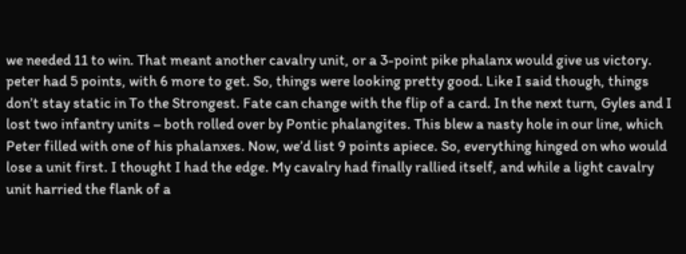we needed 11 to win. That meant another cavalry unit, or a 3-point pike phalanx would give us victory. peter had 5 points, with 6 more to get. So, things were looking pretty good. Like I said though, things don’t stay static in To the Strongest. Fate can change with the flip of a card. In the next turn, Gyles and I lost two infantry units – both rolled over by Pontic phalangites. This blew a nasty hole in our line, which Peter filled with one of his phalanxes. Now, we’d list 9 points apiece. So, everything hinged on who would lose a unit first. I thought I had the edge. My cavalry had finally rallied itself, and while a light cavalry unit harried the flank of a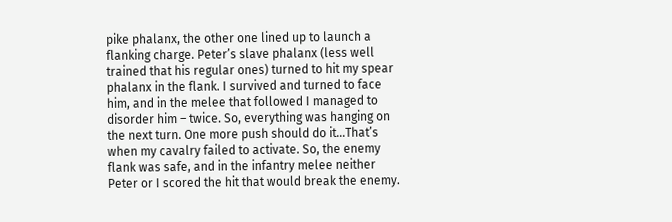pike phalanx, the other one lined up to launch a flanking charge. Peter’s slave phalanx (less well trained that his regular ones) turned to hit my spear phalanx in the flank. I survived and turned to face him, and in the melee that followed I managed to disorder him – twice. So, everything was hanging on the next turn. One more push should do it…That’s when my cavalry failed to activate. So, the enemy flank was safe, and in the infantry melee neither Peter or I scored the hit that would break the enemy.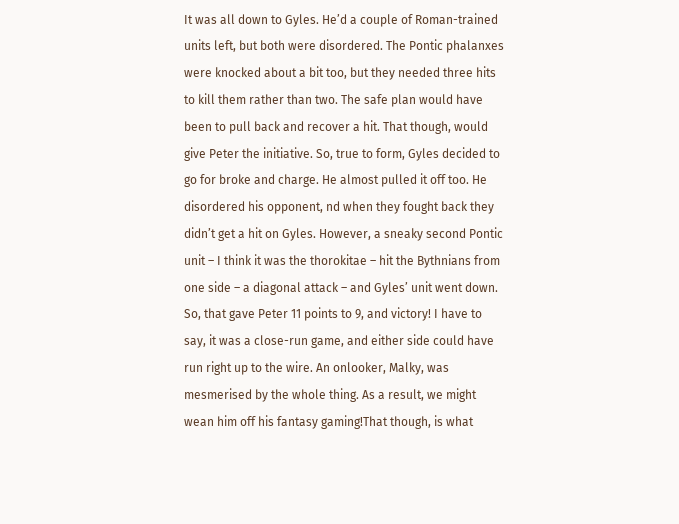It was all down to Gyles. He’d a couple of Roman-trained units left, but both were disordered. The Pontic phalanxes were knocked about a bit too, but they needed three hits to kill them rather than two. The safe plan would have been to pull back and recover a hit. That though, would give Peter the initiative. So, true to form, Gyles decided to go for broke and charge. He almost pulled it off too. He disordered his opponent, nd when they fought back they didn’t get a hit on Gyles. However, a sneaky second Pontic unit – I think it was the thorokitae – hit the Bythnians from one side – a diagonal attack – and Gyles’ unit went down. So, that gave Peter 11 points to 9, and victory! I have to say, it was a close-run game, and either side could have run right up to the wire. An onlooker, Malky, was mesmerised by the whole thing. As a result, we might wean him off his fantasy gaming!That though, is what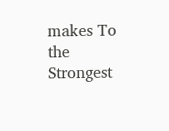makes To the Strongest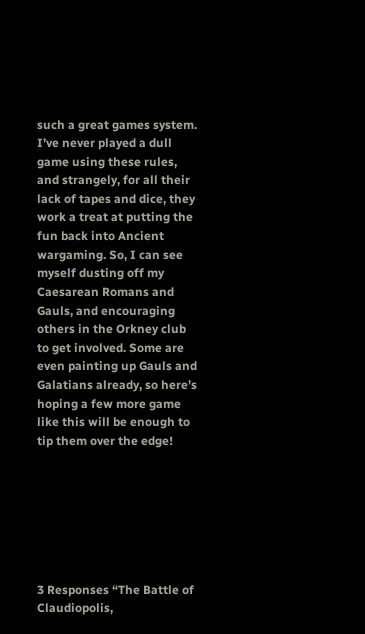such a great games system. I’ve never played a dull game using these rules, and strangely, for all their lack of tapes and dice, they work a treat at putting the fun back into Ancient wargaming. So, I can see myself dusting off my Caesarean Romans and Gauls, and encouraging others in the Orkney club to get involved. Some are even painting up Gauls and Galatians already, so here’s hoping a few more game like this will be enough to tip them over the edge!







3 Responses “The Battle of Claudiopolis,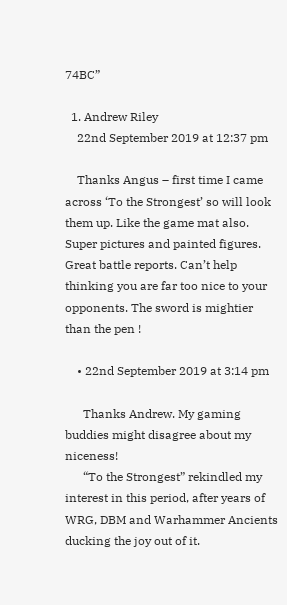74BC”

  1. Andrew Riley
    22nd September 2019 at 12:37 pm

    Thanks Angus – first time I came across ‘To the Strongest’ so will look them up. Like the game mat also. Super pictures and painted figures. Great battle reports. Can’t help thinking you are far too nice to your opponents. The sword is mightier than the pen !

    • 22nd September 2019 at 3:14 pm

      Thanks Andrew. My gaming buddies might disagree about my niceness!
      “To the Strongest” rekindled my interest in this period, after years of WRG, DBM and Warhammer Ancients ducking the joy out of it.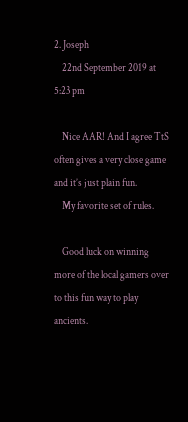2. Joseph
    22nd September 2019 at 5:23 pm

    Nice AAR! And I agree TtS often gives a very close game and it’s just plain fun.
    My favorite set of rules.

    Good luck on winning more of the local gamers over to this fun way to play ancients.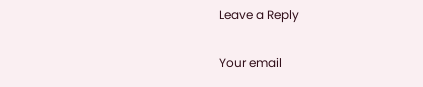Leave a Reply

Your email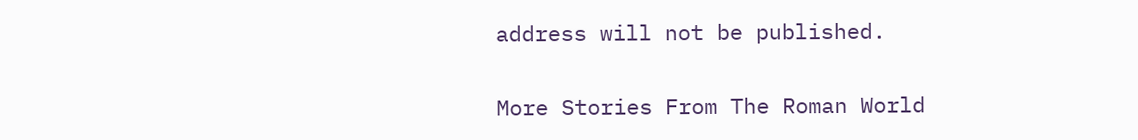address will not be published.

More Stories From The Roman World